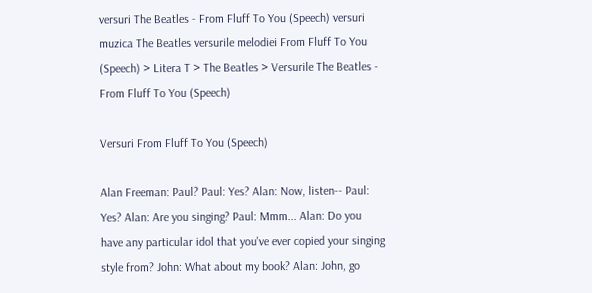versuri The Beatles - From Fluff To You (Speech) versuri muzica The Beatles versurile melodiei From Fluff To You (Speech) > Litera T > The Beatles > Versurile The Beatles - From Fluff To You (Speech)

Versuri From Fluff To You (Speech)

Alan Freeman: Paul? Paul: Yes? Alan: Now, listen-- Paul: Yes? Alan: Are you singing? Paul: Mmm... Alan: Do you have any particular idol that you've ever copied your singing style from? John: What about my book? Alan: John, go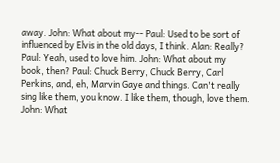away. John: What about my-- Paul: Used to be sort of influenced by Elvis in the old days, I think. Alan: Really? Paul: Yeah, used to love him. John: What about my book, then? Paul: Chuck Berry, Chuck Berry, Carl Perkins, and, eh, Marvin Gaye and things. Can't really sing like them, you know. I like them, though, love them. John: What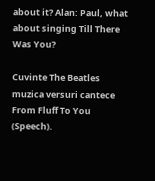about it? Alan: Paul, what about singing Till There Was You?

Cuvinte The Beatles muzica versuri cantece From Fluff To You (Speech).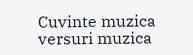Cuvinte muzica versuri muzica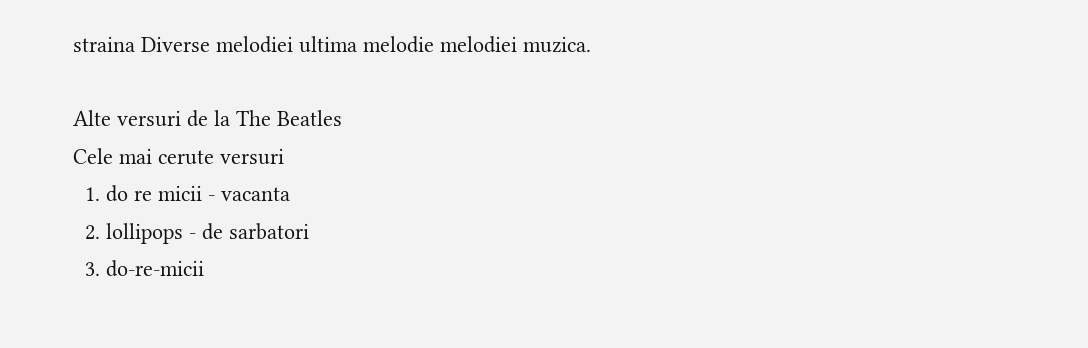straina Diverse melodiei ultima melodie melodiei muzica.

Alte versuri de la The Beatles
Cele mai cerute versuri
  1. do re micii - vacanta
  2. lollipops - de sarbatori
  3. do-re-micii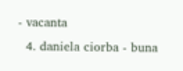- vacanta
  4. daniela ciorba - buna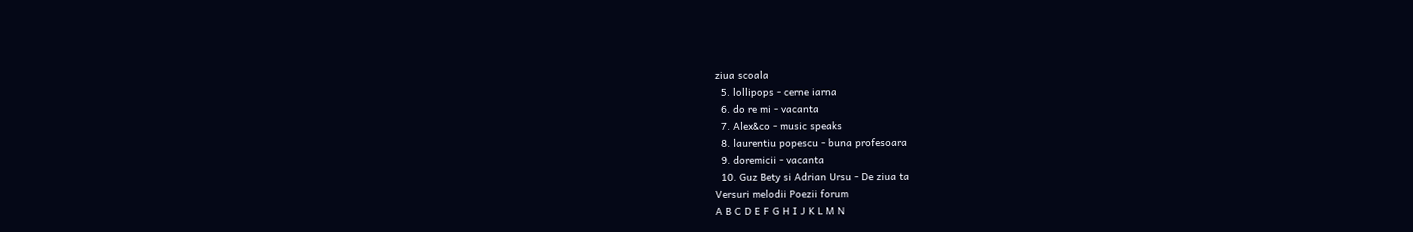ziua scoala
  5. lollipops - cerne iarna
  6. do re mi - vacanta
  7. Alex&co - music speaks
  8. laurentiu popescu - buna profesoara
  9. doremicii - vacanta
  10. Guz Bety si Adrian Ursu - De ziua ta
Versuri melodii Poezii forum
A B C D E F G H I J K L M N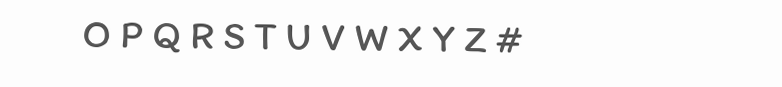O P Q R S T U V W X Y Z #